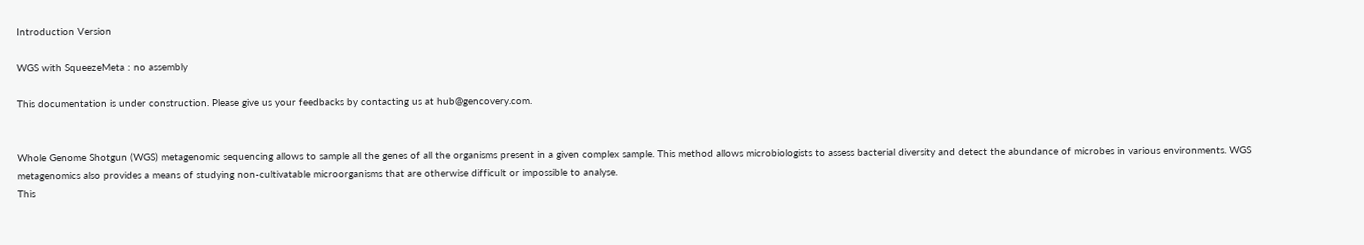Introduction Version

WGS with SqueezeMeta : no assembly

This documentation is under construction. Please give us your feedbacks by contacting us at hub@gencovery.com.


Whole Genome Shotgun (WGS) metagenomic sequencing allows to sample all the genes of all the organisms present in a given complex sample. This method allows microbiologists to assess bacterial diversity and detect the abundance of microbes in various environments. WGS metagenomics also provides a means of studying non-cultivatable microorganisms that are otherwise difficult or impossible to analyse.
This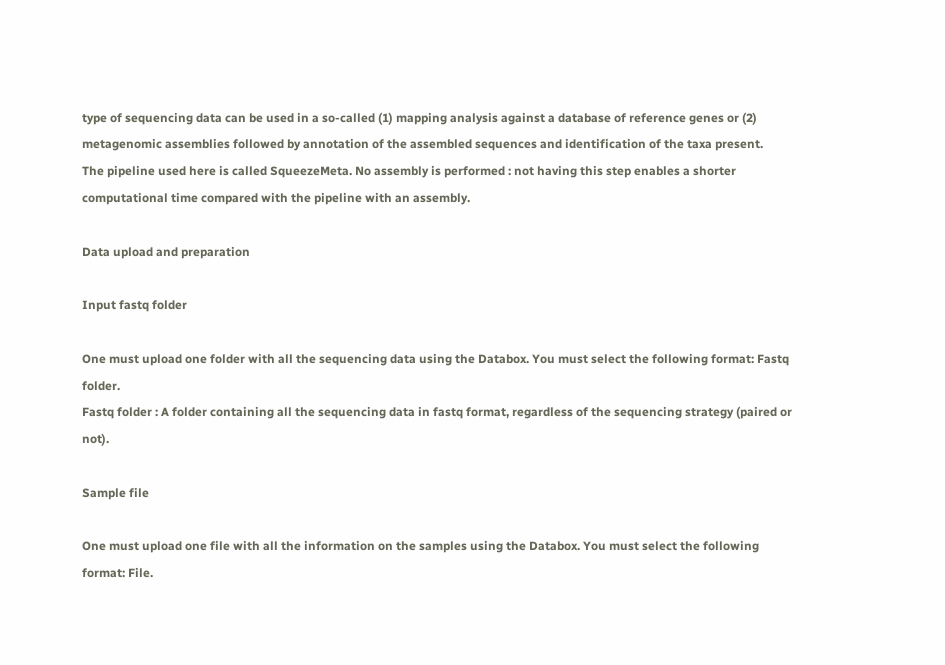type of sequencing data can be used in a so-called (1) mapping analysis against a database of reference genes or (2) metagenomic assemblies followed by annotation of the assembled sequences and identification of the taxa present.
The pipeline used here is called SqueezeMeta. No assembly is performed : not having this step enables a shorter computational time compared with the pipeline with an assembly.

Data upload and preparation

Input fastq folder

One must upload one folder with all the sequencing data using the Databox. You must select the following format: Fastq folder.
Fastq folder : A folder containing all the sequencing data in fastq format, regardless of the sequencing strategy (paired or not).

Sample file

One must upload one file with all the information on the samples using the Databox. You must select the following format: File.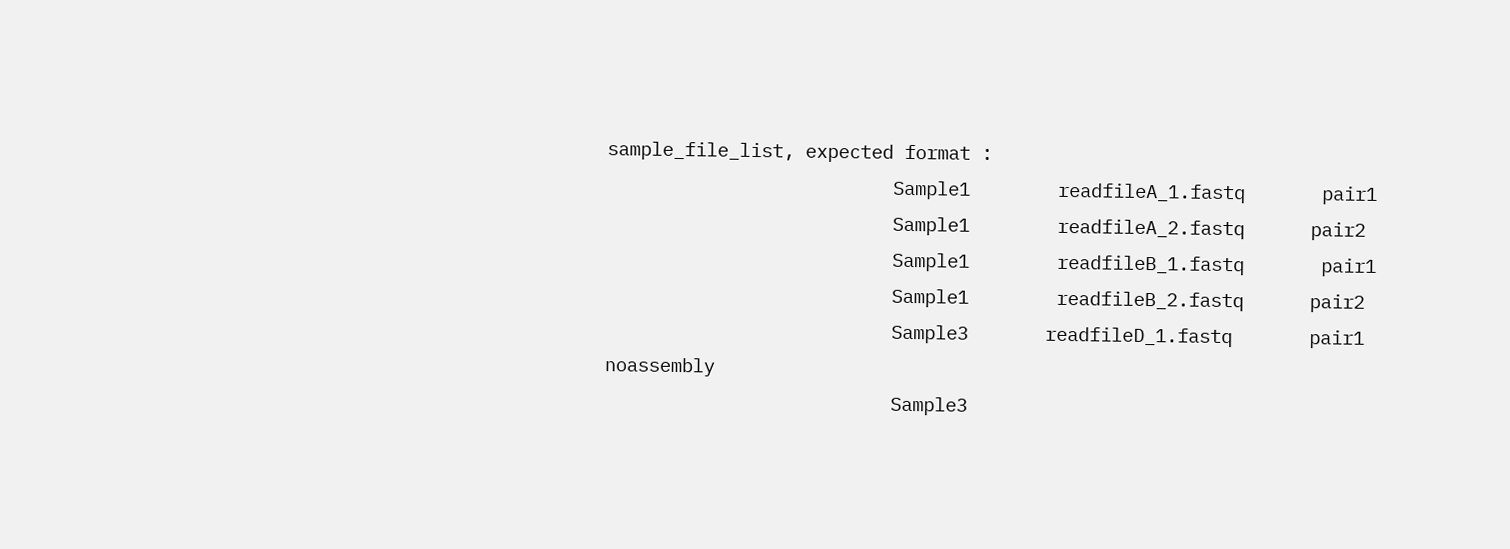sample_file_list, expected format :
                          Sample1        readfileA_1.fastq       pair1
                          Sample1        readfileA_2.fastq      pair2
                          Sample1        readfileB_1.fastq       pair1
                          Sample1        readfileB_2.fastq      pair2
                          Sample3       readfileD_1.fastq       pair1       noassembly
                          Sample3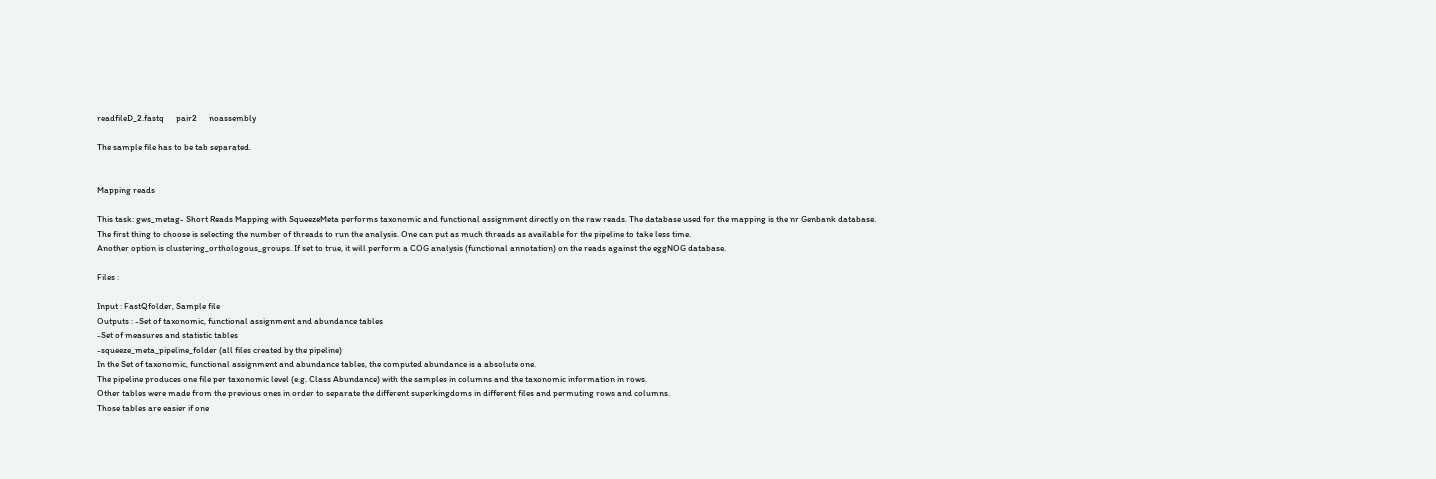readfileD_2.fastq      pair2      noassembly

The sample file has to be tab separated.


Mapping reads

This task: gws_metag- Short Reads Mapping with SqueezeMeta performs taxonomic and functional assignment directly on the raw reads. The database used for the mapping is the nr Genbank database.
The first thing to choose is selecting the number of threads to run the analysis. One can put as much threads as available for the pipeline to take less time.
Another option is clustering_orthologous_groups. If set to true, it will perform a COG analysis (functional annotation) on the reads against the eggNOG database.

Files :

Input : FastQfolder, Sample file
Outputs : -Set of taxonomic, functional assignment and abundance tables
-Set of measures and statistic tables
-squeeze_meta_pipeline_folder (all files created by the pipeline)
In the Set of taxonomic, functional assignment and abundance tables, the computed abundance is a absolute one.
The pipeline produces one file per taxonomic level (e.g. Class Abundance) with the samples in columns and the taxonomic information in rows.
Other tables were made from the previous ones in order to separate the different superkingdoms in different files and permuting rows and columns.
Those tables are easier if one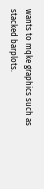wants to mqke graphics such as stacked barplots.